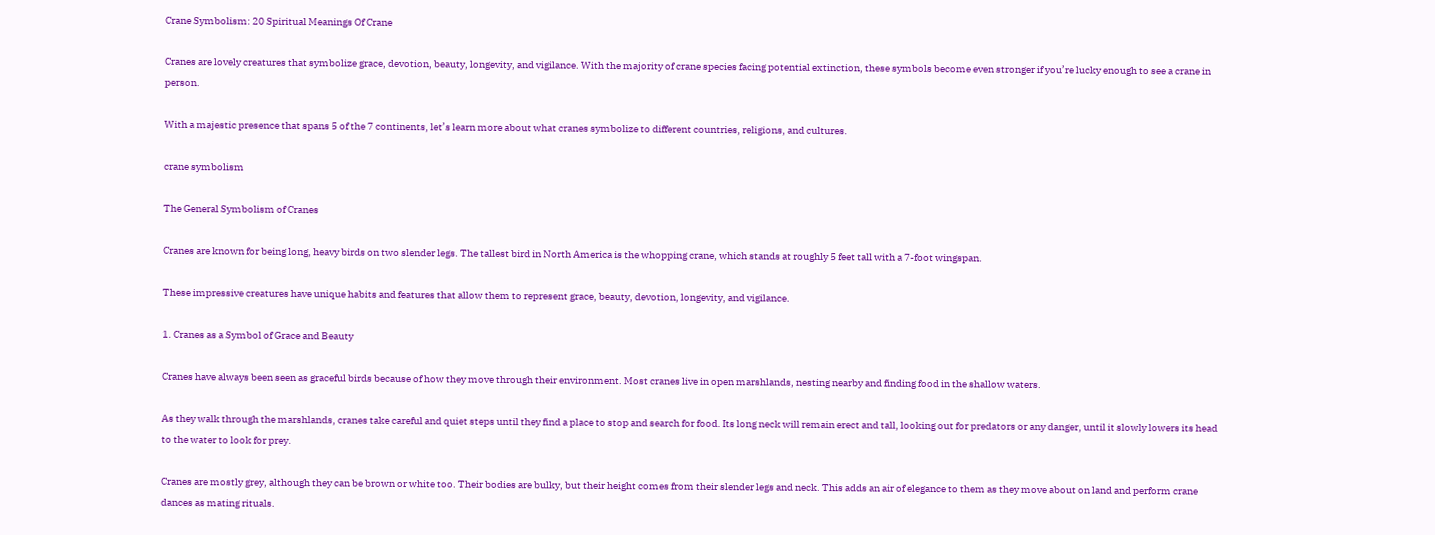Crane Symbolism: 20 Spiritual Meanings Of Crane

Cranes are lovely creatures that symbolize grace, devotion, beauty, longevity, and vigilance. With the majority of crane species facing potential extinction, these symbols become even stronger if you’re lucky enough to see a crane in person.

With a majestic presence that spans 5 of the 7 continents, let’s learn more about what cranes symbolize to different countries, religions, and cultures.

crane symbolism

The General Symbolism of Cranes

Cranes are known for being long, heavy birds on two slender legs. The tallest bird in North America is the whopping crane, which stands at roughly 5 feet tall with a 7-foot wingspan.

These impressive creatures have unique habits and features that allow them to represent grace, beauty, devotion, longevity, and vigilance.

1. Cranes as a Symbol of Grace and Beauty

Cranes have always been seen as graceful birds because of how they move through their environment. Most cranes live in open marshlands, nesting nearby and finding food in the shallow waters.

As they walk through the marshlands, cranes take careful and quiet steps until they find a place to stop and search for food. Its long neck will remain erect and tall, looking out for predators or any danger, until it slowly lowers its head to the water to look for prey.

Cranes are mostly grey, although they can be brown or white too. Their bodies are bulky, but their height comes from their slender legs and neck. This adds an air of elegance to them as they move about on land and perform crane dances as mating rituals.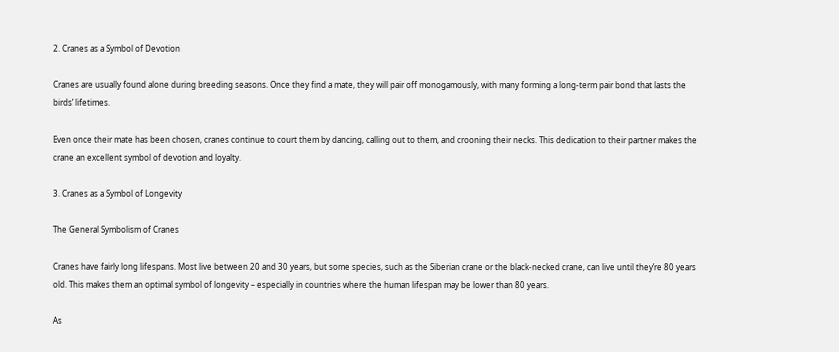2. Cranes as a Symbol of Devotion

Cranes are usually found alone during breeding seasons. Once they find a mate, they will pair off monogamously, with many forming a long-term pair bond that lasts the birds’ lifetimes.

Even once their mate has been chosen, cranes continue to court them by dancing, calling out to them, and crooning their necks. This dedication to their partner makes the crane an excellent symbol of devotion and loyalty.

3. Cranes as a Symbol of Longevity

The General Symbolism of Cranes

Cranes have fairly long lifespans. Most live between 20 and 30 years, but some species, such as the Siberian crane or the black-necked crane, can live until they’re 80 years old. This makes them an optimal symbol of longevity – especially in countries where the human lifespan may be lower than 80 years.

As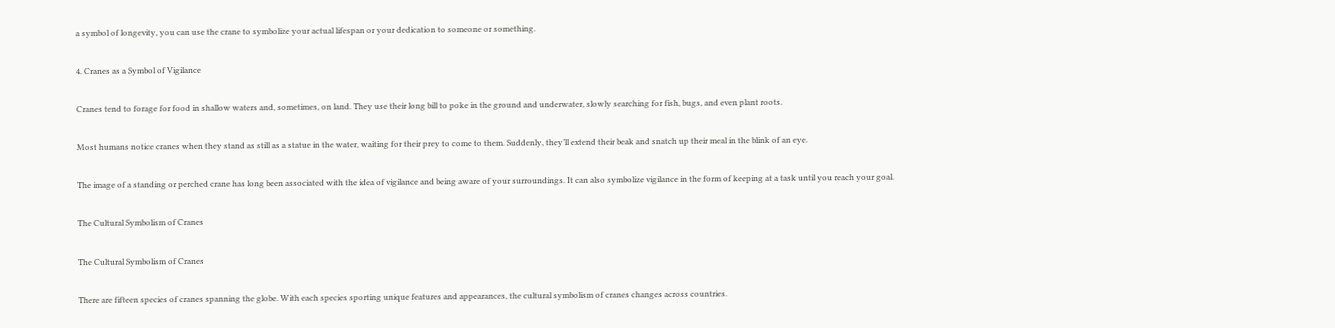a symbol of longevity, you can use the crane to symbolize your actual lifespan or your dedication to someone or something.

4. Cranes as a Symbol of Vigilance

Cranes tend to forage for food in shallow waters and, sometimes, on land. They use their long bill to poke in the ground and underwater, slowly searching for fish, bugs, and even plant roots.

Most humans notice cranes when they stand as still as a statue in the water, waiting for their prey to come to them. Suddenly, they’ll extend their beak and snatch up their meal in the blink of an eye.

The image of a standing or perched crane has long been associated with the idea of vigilance and being aware of your surroundings. It can also symbolize vigilance in the form of keeping at a task until you reach your goal.

The Cultural Symbolism of Cranes

The Cultural Symbolism of Cranes

There are fifteen species of cranes spanning the globe. With each species sporting unique features and appearances, the cultural symbolism of cranes changes across countries.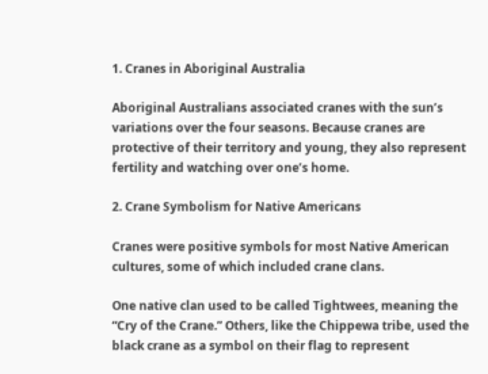1. Cranes in Aboriginal Australia

Aboriginal Australians associated cranes with the sun’s variations over the four seasons. Because cranes are protective of their territory and young, they also represent fertility and watching over one’s home.

2. Crane Symbolism for Native Americans

Cranes were positive symbols for most Native American cultures, some of which included crane clans.

One native clan used to be called Tightwees, meaning the “Cry of the Crane.” Others, like the Chippewa tribe, used the black crane as a symbol on their flag to represent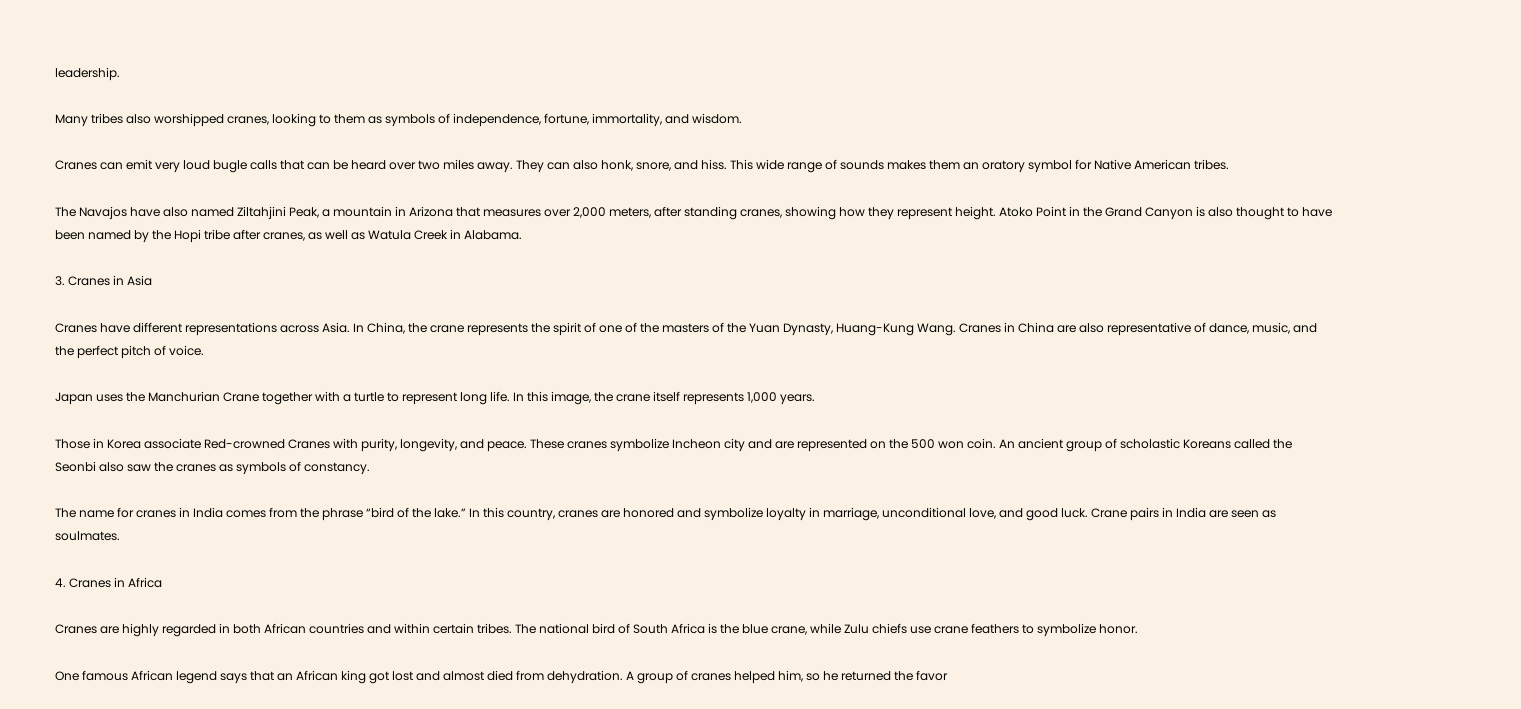leadership.

Many tribes also worshipped cranes, looking to them as symbols of independence, fortune, immortality, and wisdom.

Cranes can emit very loud bugle calls that can be heard over two miles away. They can also honk, snore, and hiss. This wide range of sounds makes them an oratory symbol for Native American tribes.

The Navajos have also named Ziltahjini Peak, a mountain in Arizona that measures over 2,000 meters, after standing cranes, showing how they represent height. Atoko Point in the Grand Canyon is also thought to have been named by the Hopi tribe after cranes, as well as Watula Creek in Alabama.

3. Cranes in Asia

Cranes have different representations across Asia. In China, the crane represents the spirit of one of the masters of the Yuan Dynasty, Huang-Kung Wang. Cranes in China are also representative of dance, music, and the perfect pitch of voice.

Japan uses the Manchurian Crane together with a turtle to represent long life. In this image, the crane itself represents 1,000 years.

Those in Korea associate Red-crowned Cranes with purity, longevity, and peace. These cranes symbolize Incheon city and are represented on the 500 won coin. An ancient group of scholastic Koreans called the Seonbi also saw the cranes as symbols of constancy.

The name for cranes in India comes from the phrase “bird of the lake.” In this country, cranes are honored and symbolize loyalty in marriage, unconditional love, and good luck. Crane pairs in India are seen as soulmates.

4. Cranes in Africa

Cranes are highly regarded in both African countries and within certain tribes. The national bird of South Africa is the blue crane, while Zulu chiefs use crane feathers to symbolize honor.

One famous African legend says that an African king got lost and almost died from dehydration. A group of cranes helped him, so he returned the favor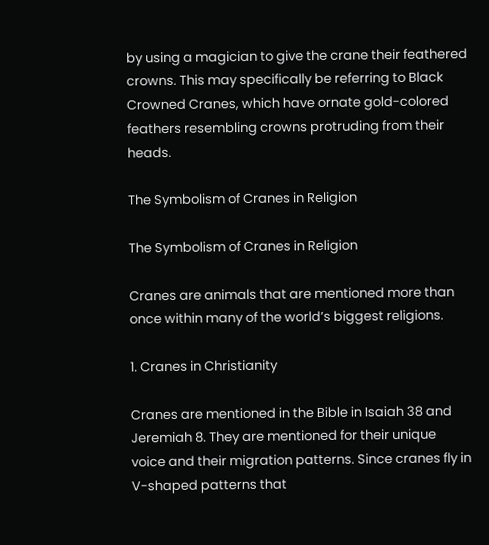by using a magician to give the crane their feathered crowns. This may specifically be referring to Black Crowned Cranes, which have ornate gold-colored feathers resembling crowns protruding from their heads.

The Symbolism of Cranes in Religion

The Symbolism of Cranes in Religion

Cranes are animals that are mentioned more than once within many of the world’s biggest religions.

1. Cranes in Christianity

Cranes are mentioned in the Bible in Isaiah 38 and Jeremiah 8. They are mentioned for their unique voice and their migration patterns. Since cranes fly in V-shaped patterns that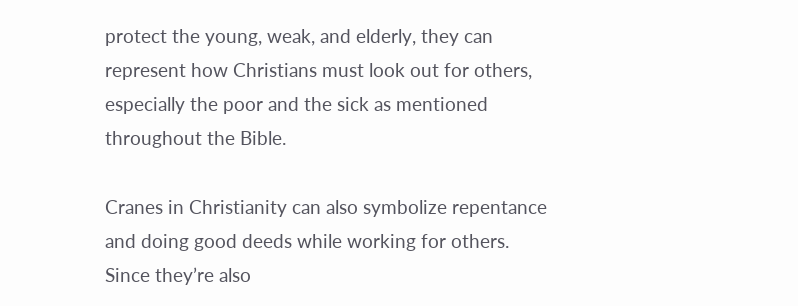protect the young, weak, and elderly, they can represent how Christians must look out for others, especially the poor and the sick as mentioned throughout the Bible.

Cranes in Christianity can also symbolize repentance and doing good deeds while working for others. Since they’re also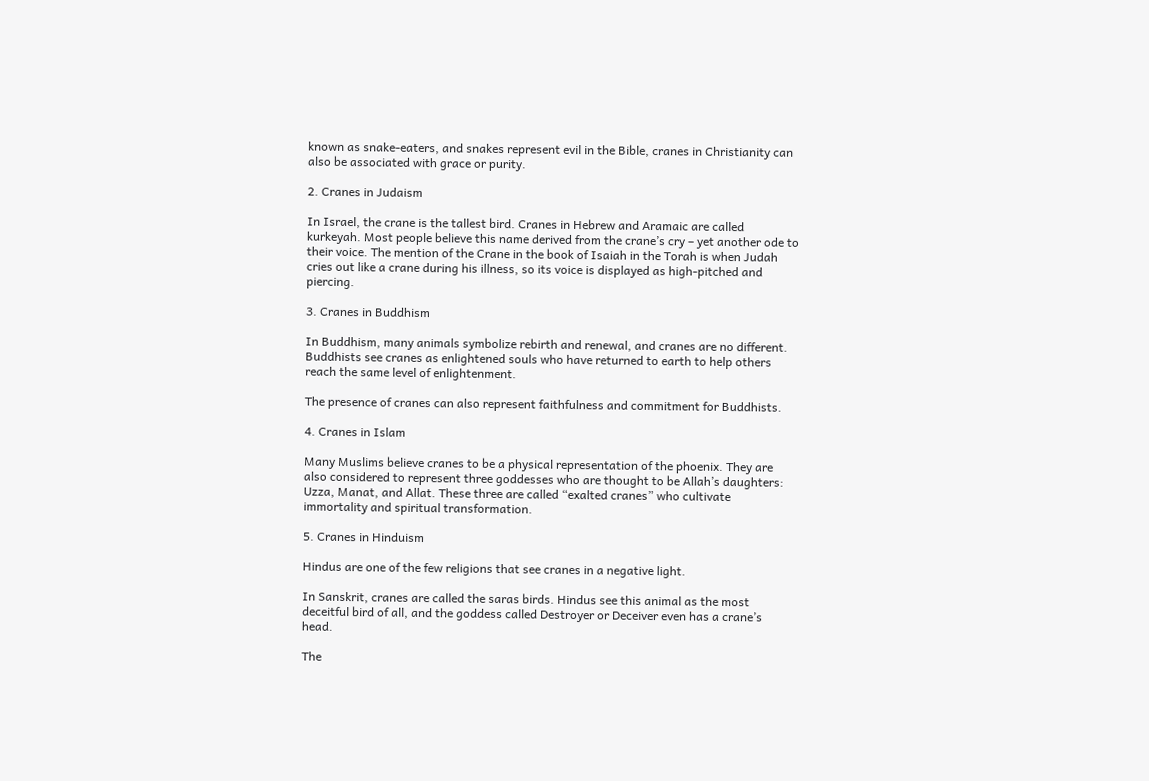known as snake-eaters, and snakes represent evil in the Bible, cranes in Christianity can also be associated with grace or purity.

2. Cranes in Judaism

In Israel, the crane is the tallest bird. Cranes in Hebrew and Aramaic are called kurkeyah. Most people believe this name derived from the crane’s cry – yet another ode to their voice. The mention of the Crane in the book of Isaiah in the Torah is when Judah cries out like a crane during his illness, so its voice is displayed as high-pitched and piercing.

3. Cranes in Buddhism

In Buddhism, many animals symbolize rebirth and renewal, and cranes are no different. Buddhists see cranes as enlightened souls who have returned to earth to help others reach the same level of enlightenment.

The presence of cranes can also represent faithfulness and commitment for Buddhists.

4. Cranes in Islam

Many Muslims believe cranes to be a physical representation of the phoenix. They are also considered to represent three goddesses who are thought to be Allah’s daughters: Uzza, Manat, and Allat. These three are called “exalted cranes” who cultivate immortality and spiritual transformation.

5. Cranes in Hinduism

Hindus are one of the few religions that see cranes in a negative light.

In Sanskrit, cranes are called the saras birds. Hindus see this animal as the most deceitful bird of all, and the goddess called Destroyer or Deceiver even has a crane’s head.

The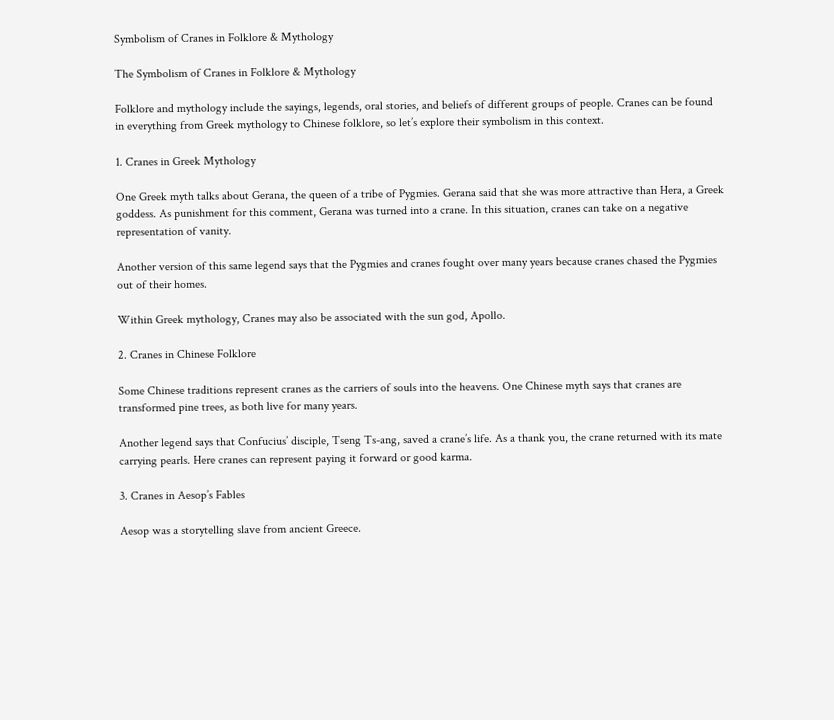Symbolism of Cranes in Folklore & Mythology

The Symbolism of Cranes in Folklore & Mythology

Folklore and mythology include the sayings, legends, oral stories, and beliefs of different groups of people. Cranes can be found in everything from Greek mythology to Chinese folklore, so let’s explore their symbolism in this context.

1. Cranes in Greek Mythology

One Greek myth talks about Gerana, the queen of a tribe of Pygmies. Gerana said that she was more attractive than Hera, a Greek goddess. As punishment for this comment, Gerana was turned into a crane. In this situation, cranes can take on a negative representation of vanity.

Another version of this same legend says that the Pygmies and cranes fought over many years because cranes chased the Pygmies out of their homes.

Within Greek mythology, Cranes may also be associated with the sun god, Apollo.

2. Cranes in Chinese Folklore

Some Chinese traditions represent cranes as the carriers of souls into the heavens. One Chinese myth says that cranes are transformed pine trees, as both live for many years.

Another legend says that Confucius’ disciple, Tseng Ts-ang, saved a crane’s life. As a thank you, the crane returned with its mate carrying pearls. Here cranes can represent paying it forward or good karma.

3. Cranes in Aesop’s Fables

Aesop was a storytelling slave from ancient Greece.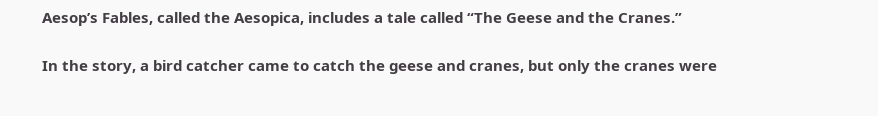Aesop’s Fables, called the Aesopica, includes a tale called “The Geese and the Cranes.”

In the story, a bird catcher came to catch the geese and cranes, but only the cranes were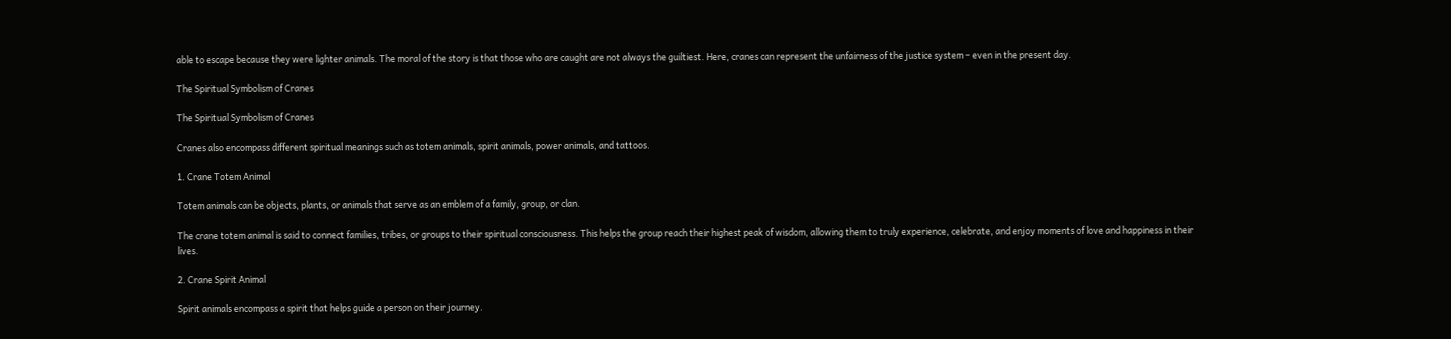able to escape because they were lighter animals. The moral of the story is that those who are caught are not always the guiltiest. Here, cranes can represent the unfairness of the justice system – even in the present day.

The Spiritual Symbolism of Cranes

The Spiritual Symbolism of Cranes

Cranes also encompass different spiritual meanings such as totem animals, spirit animals, power animals, and tattoos.

1. Crane Totem Animal

Totem animals can be objects, plants, or animals that serve as an emblem of a family, group, or clan.

The crane totem animal is said to connect families, tribes, or groups to their spiritual consciousness. This helps the group reach their highest peak of wisdom, allowing them to truly experience, celebrate, and enjoy moments of love and happiness in their lives.

2. Crane Spirit Animal

Spirit animals encompass a spirit that helps guide a person on their journey.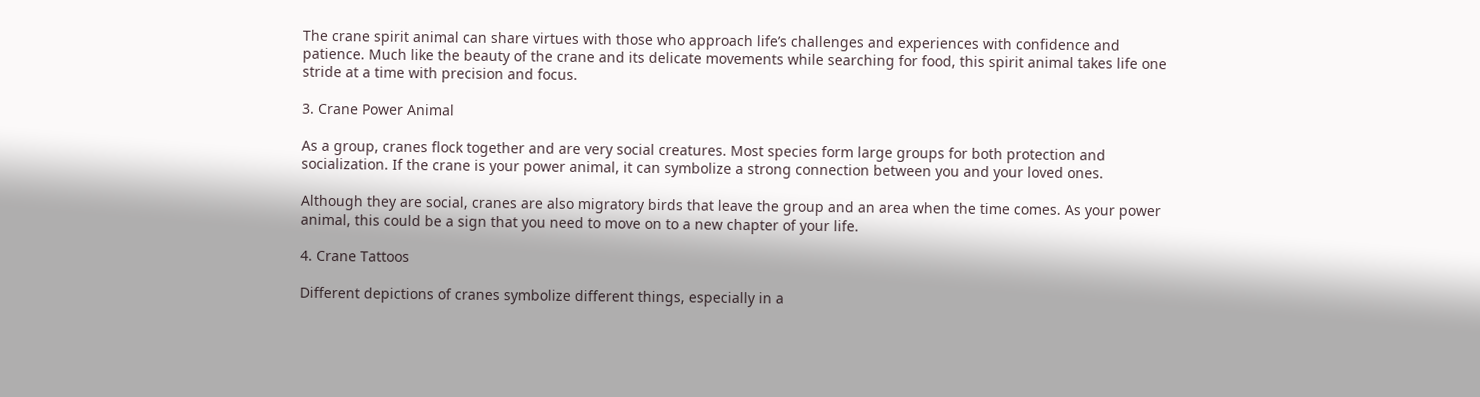The crane spirit animal can share virtues with those who approach life’s challenges and experiences with confidence and patience. Much like the beauty of the crane and its delicate movements while searching for food, this spirit animal takes life one stride at a time with precision and focus.

3. Crane Power Animal

As a group, cranes flock together and are very social creatures. Most species form large groups for both protection and socialization. If the crane is your power animal, it can symbolize a strong connection between you and your loved ones.

Although they are social, cranes are also migratory birds that leave the group and an area when the time comes. As your power animal, this could be a sign that you need to move on to a new chapter of your life.

4. Crane Tattoos

Different depictions of cranes symbolize different things, especially in a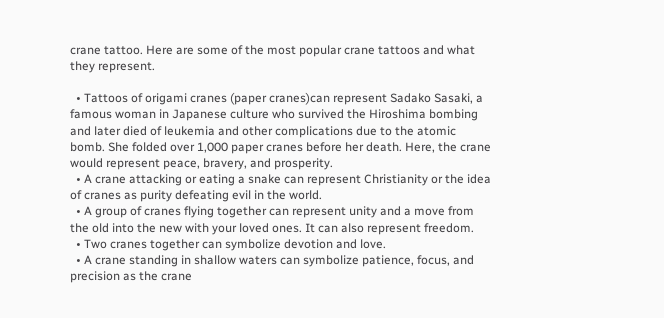crane tattoo. Here are some of the most popular crane tattoos and what they represent.

  • Tattoos of origami cranes (paper cranes)can represent Sadako Sasaki, a famous woman in Japanese culture who survived the Hiroshima bombing and later died of leukemia and other complications due to the atomic bomb. She folded over 1,000 paper cranes before her death. Here, the crane would represent peace, bravery, and prosperity.
  • A crane attacking or eating a snake can represent Christianity or the idea of cranes as purity defeating evil in the world.
  • A group of cranes flying together can represent unity and a move from the old into the new with your loved ones. It can also represent freedom.
  • Two cranes together can symbolize devotion and love.
  • A crane standing in shallow waters can symbolize patience, focus, and precision as the crane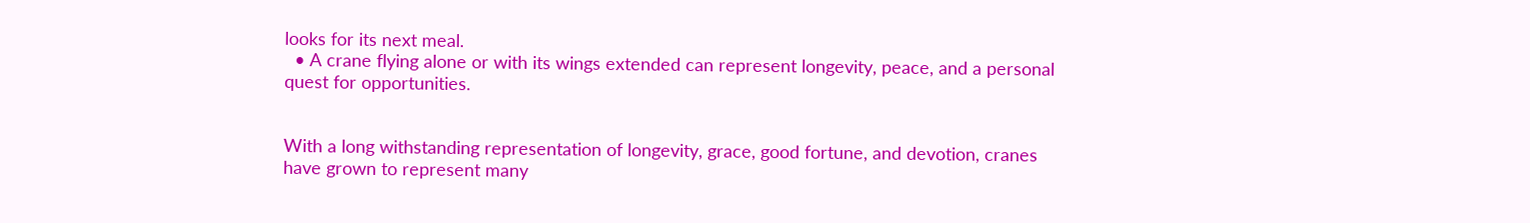looks for its next meal.
  • A crane flying alone or with its wings extended can represent longevity, peace, and a personal quest for opportunities.


With a long withstanding representation of longevity, grace, good fortune, and devotion, cranes have grown to represent many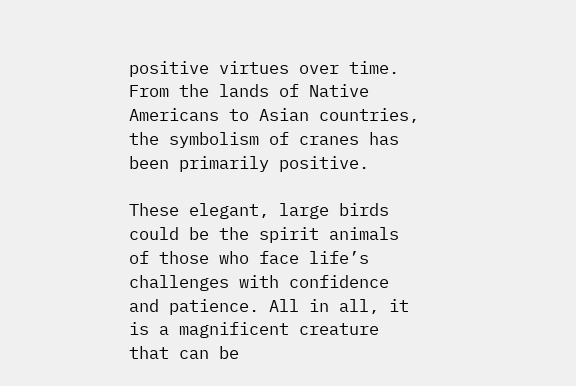positive virtues over time. From the lands of Native Americans to Asian countries, the symbolism of cranes has been primarily positive.

These elegant, large birds could be the spirit animals of those who face life’s challenges with confidence and patience. All in all, it is a magnificent creature that can be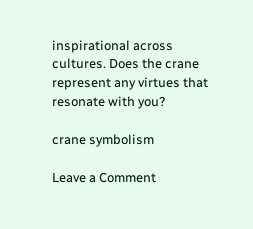inspirational across cultures. Does the crane represent any virtues that resonate with you?

crane symbolism

Leave a Comment